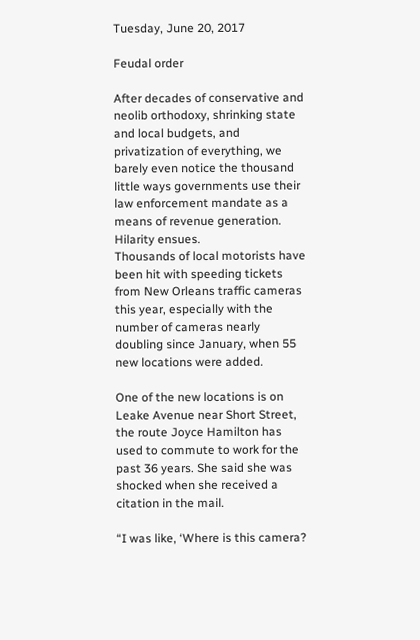Tuesday, June 20, 2017

Feudal order

After decades of conservative and neolib orthodoxy, shrinking state and local budgets, and privatization of everything, we barely even notice the thousand little ways governments use their law enforcement mandate as a means of revenue generation. Hilarity ensues.
Thousands of local motorists have been hit with speeding tickets from New Orleans traffic cameras this year, especially with the number of cameras nearly doubling since January, when 55 new locations were added.

One of the new locations is on Leake Avenue near Short Street, the route Joyce Hamilton has used to commute to work for the past 36 years. She said she was shocked when she received a citation in the mail.

“I was like, ‘Where is this camera?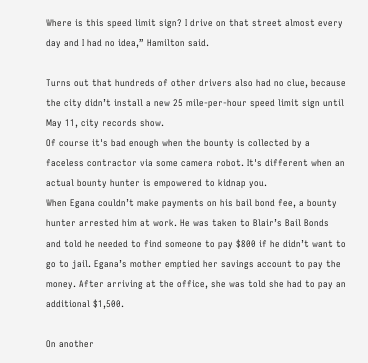Where is this speed limit sign? I drive on that street almost every day and I had no idea,” Hamilton said.

Turns out that hundreds of other drivers also had no clue, because the city didn’t install a new 25 mile-per-hour speed limit sign until May 11, city records show.
Of course it's bad enough when the bounty is collected by a faceless contractor via some camera robot. It's different when an actual bounty hunter is empowered to kidnap you.
When Egana couldn’t make payments on his bail bond fee, a bounty hunter arrested him at work. He was taken to Blair’s Bail Bonds and told he needed to find someone to pay $800 if he didn’t want to go to jail. Egana’s mother emptied her savings account to pay the money. After arriving at the office, she was told she had to pay an additional $1,500.

On another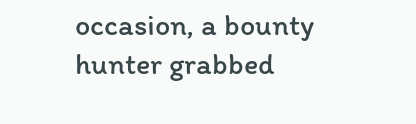occasion, a bounty hunter grabbed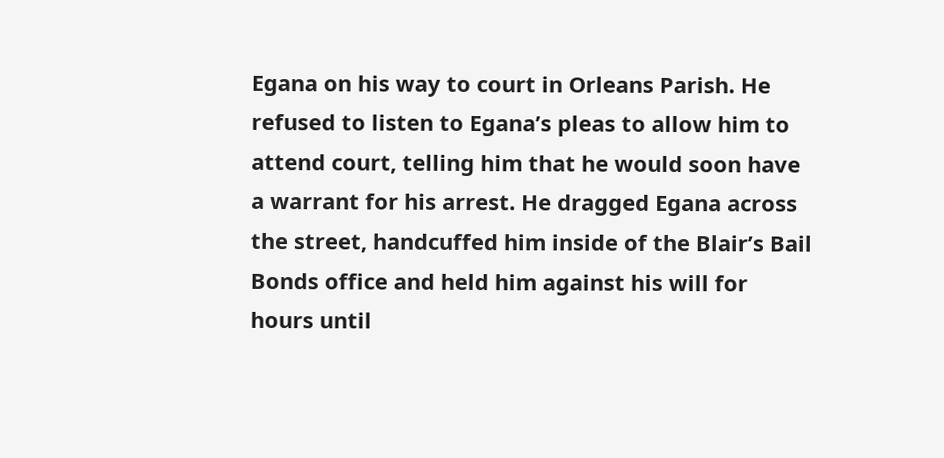Egana on his way to court in Orleans Parish. He refused to listen to Egana’s pleas to allow him to attend court, telling him that he would soon have a warrant for his arrest. He dragged Egana across the street, handcuffed him inside of the Blair’s Bail Bonds office and held him against his will for hours until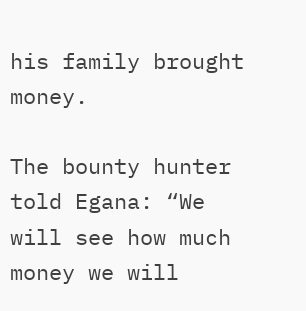his family brought money.

The bounty hunter told Egana: “We will see how much money we will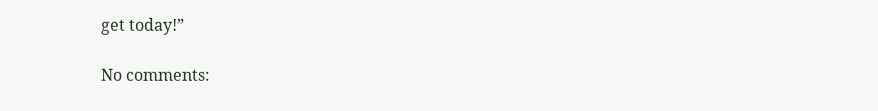get today!”

No comments: